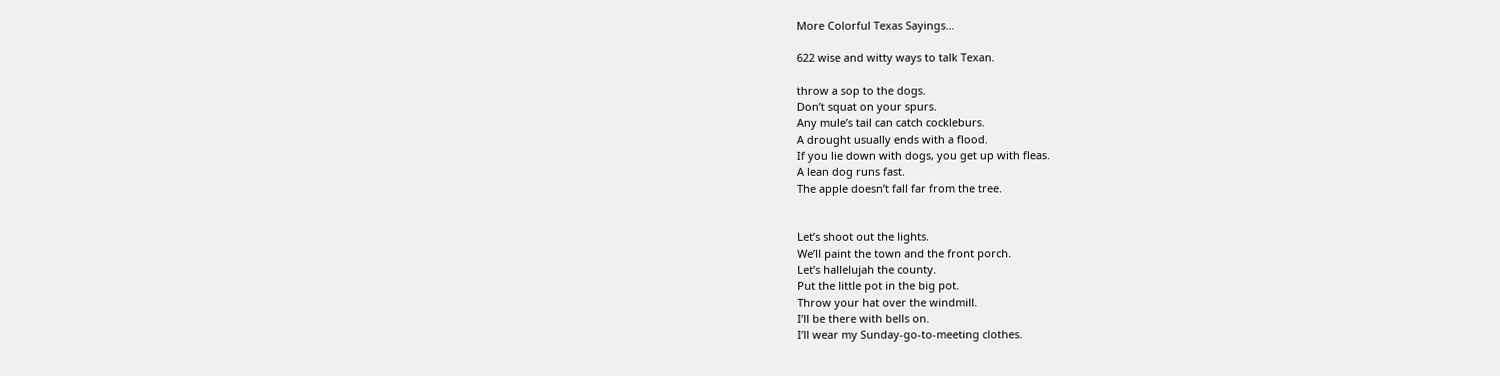More Colorful Texas Sayings…

622 wise and witty ways to talk Texan.

throw a sop to the dogs.
Don’t squat on your spurs.
Any mule’s tail can catch cockleburs.
A drought usually ends with a flood.
If you lie down with dogs, you get up with fleas.
A lean dog runs fast.
The apple doesn’t fall far from the tree.


Let’s shoot out the lights.
We’ll paint the town and the front porch.
Let’s hallelujah the county.
Put the little pot in the big pot.
Throw your hat over the windmill.
I’ll be there with bells on.
I’ll wear my Sunday-go-to-meeting clothes.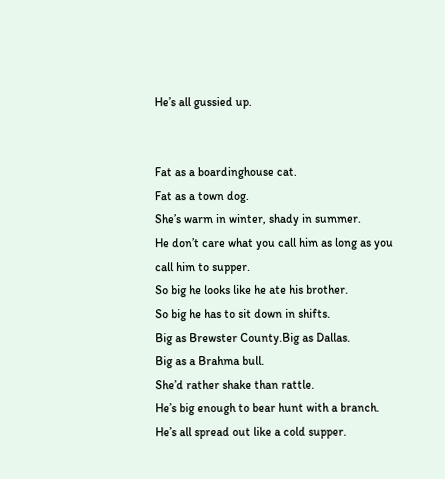He’s all gussied up.


Fat as a boardinghouse cat.
Fat as a town dog.
She’s warm in winter, shady in summer.
He don’t care what you call him as long as you call him to supper.
So big he looks like he ate his brother.
So big he has to sit down in shifts.
Big as Brewster County.Big as Dallas.
Big as a Brahma bull.
She’d rather shake than rattle.
He’s big enough to bear hunt with a branch.
He’s all spread out like a cold supper.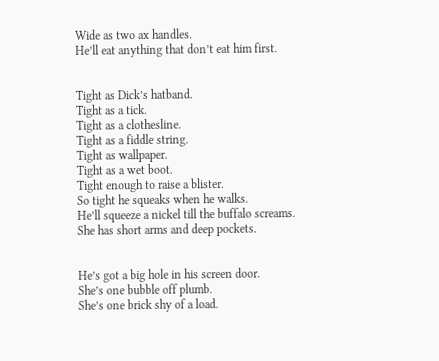Wide as two ax handles.
He’ll eat anything that don’t eat him first.


Tight as Dick’s hatband.
Tight as a tick.
Tight as a clothesline.
Tight as a fiddle string.
Tight as wallpaper.
Tight as a wet boot.
Tight enough to raise a blister.
So tight he squeaks when he walks.
He’ll squeeze a nickel till the buffalo screams.
She has short arms and deep pockets.


He’s got a big hole in his screen door.
She’s one bubble off plumb.
She’s one brick shy of a load.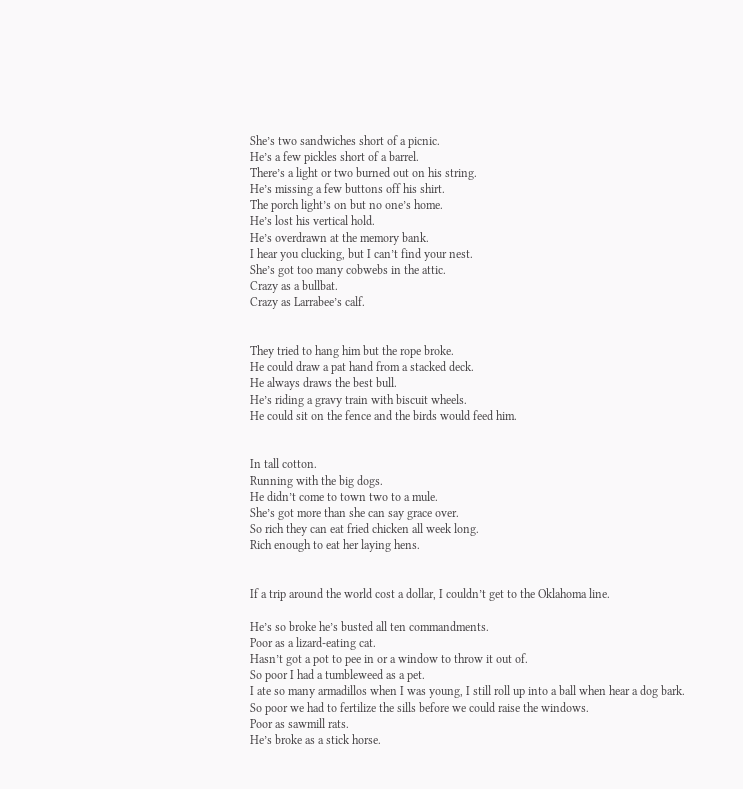She’s two sandwiches short of a picnic.
He’s a few pickles short of a barrel.
There’s a light or two burned out on his string.
He’s missing a few buttons off his shirt.
The porch light’s on but no one’s home.
He’s lost his vertical hold.
He’s overdrawn at the memory bank.
I hear you clucking, but I can’t find your nest.
She’s got too many cobwebs in the attic.
Crazy as a bullbat.
Crazy as Larrabee’s calf.


They tried to hang him but the rope broke.
He could draw a pat hand from a stacked deck.
He always draws the best bull.
He’s riding a gravy train with biscuit wheels.
He could sit on the fence and the birds would feed him.


In tall cotton.
Running with the big dogs.
He didn’t come to town two to a mule.
She’s got more than she can say grace over.
So rich they can eat fried chicken all week long.
Rich enough to eat her laying hens.


If a trip around the world cost a dollar, I couldn’t get to the Oklahoma line.

He’s so broke he’s busted all ten commandments.
Poor as a lizard-eating cat.
Hasn’t got a pot to pee in or a window to throw it out of.
So poor I had a tumbleweed as a pet.
I ate so many armadillos when I was young, I still roll up into a ball when hear a dog bark.
So poor we had to fertilize the sills before we could raise the windows.
Poor as sawmill rats.
He’s broke as a stick horse.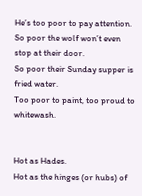He’s too poor to pay attention.
So poor the wolf won’t even stop at their door.
So poor their Sunday supper is fried water.
Too poor to paint, too proud to whitewash.


Hot as Hades.
Hot as the hinges (or hubs) of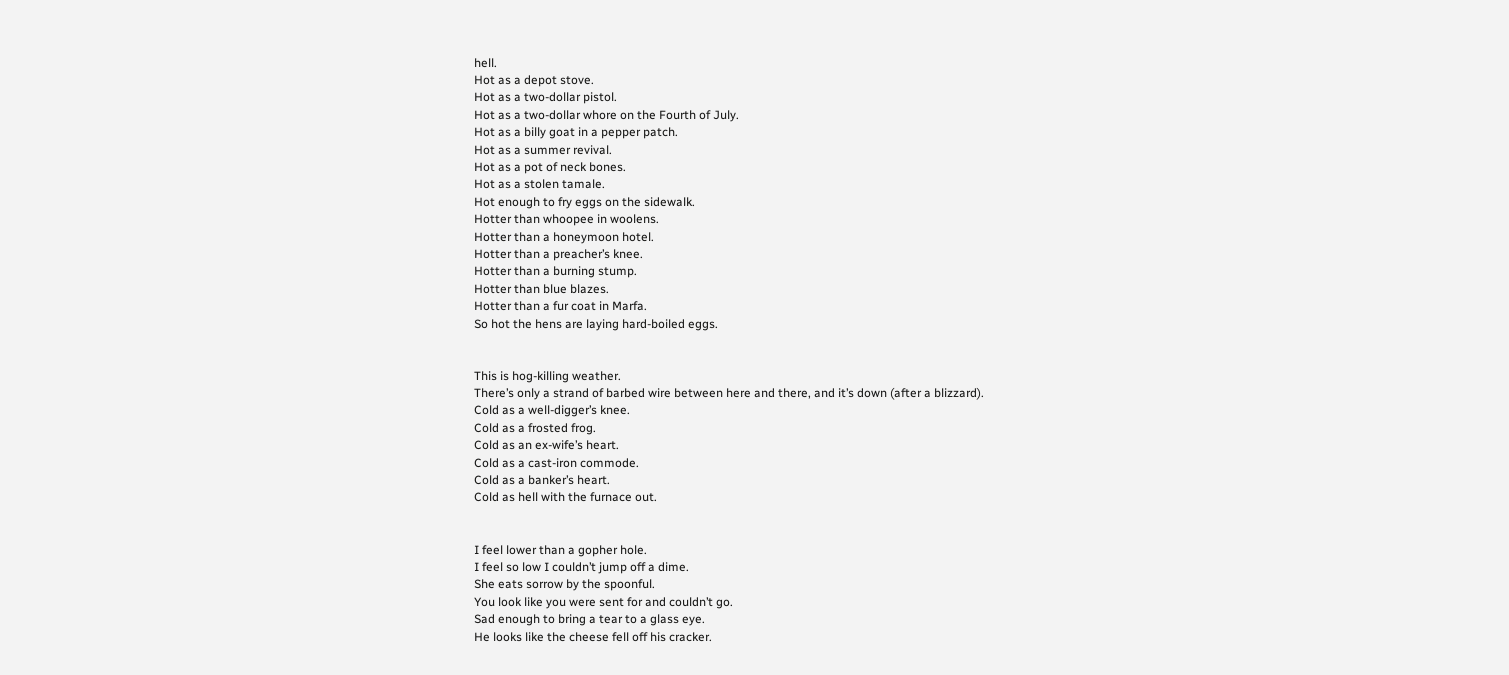hell.
Hot as a depot stove.
Hot as a two-dollar pistol.
Hot as a two-dollar whore on the Fourth of July.
Hot as a billy goat in a pepper patch.
Hot as a summer revival.
Hot as a pot of neck bones.
Hot as a stolen tamale.
Hot enough to fry eggs on the sidewalk.
Hotter than whoopee in woolens.
Hotter than a honeymoon hotel.
Hotter than a preacher’s knee.
Hotter than a burning stump.
Hotter than blue blazes.
Hotter than a fur coat in Marfa.
So hot the hens are laying hard-boiled eggs.


This is hog-killing weather.
There’s only a strand of barbed wire between here and there, and it’s down (after a blizzard).
Cold as a well-digger’s knee.
Cold as a frosted frog.
Cold as an ex-wife’s heart.
Cold as a cast-iron commode.
Cold as a banker’s heart.
Cold as hell with the furnace out.


I feel lower than a gopher hole.
I feel so low I couldn’t jump off a dime.
She eats sorrow by the spoonful.
You look like you were sent for and couldn’t go.
Sad enough to bring a tear to a glass eye.
He looks like the cheese fell off his cracker.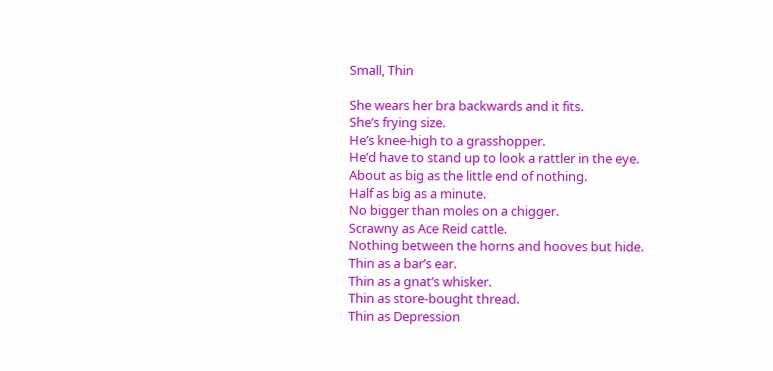Small, Thin

She wears her bra backwards and it fits.
She’s frying size.
He’s knee-high to a grasshopper.
He’d have to stand up to look a rattler in the eye.
About as big as the little end of nothing.
Half as big as a minute.
No bigger than moles on a chigger.
Scrawny as Ace Reid cattle.
Nothing between the horns and hooves but hide.
Thin as a bar’s ear.
Thin as a gnat’s whisker.
Thin as store-bought thread.
Thin as Depression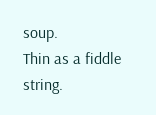soup.
Thin as a fiddle string.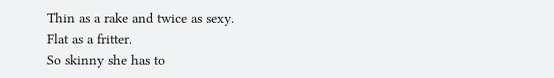Thin as a rake and twice as sexy.
Flat as a fritter.
So skinny she has to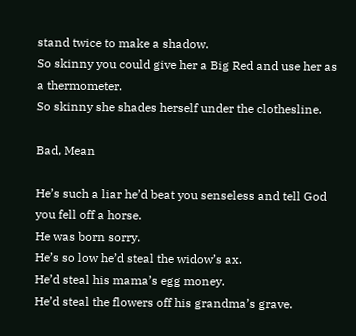stand twice to make a shadow.
So skinny you could give her a Big Red and use her as a thermometer.
So skinny she shades herself under the clothesline.

Bad, Mean

He’s such a liar he’d beat you senseless and tell God you fell off a horse.
He was born sorry.
He’s so low he’d steal the widow’s ax.
He’d steal his mama’s egg money.
He’d steal the flowers off his grandma’s grave.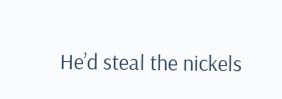He’d steal the nickels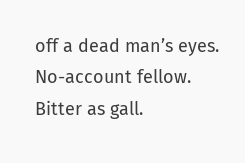off a dead man’s eyes.
No-account fellow.
Bitter as gall.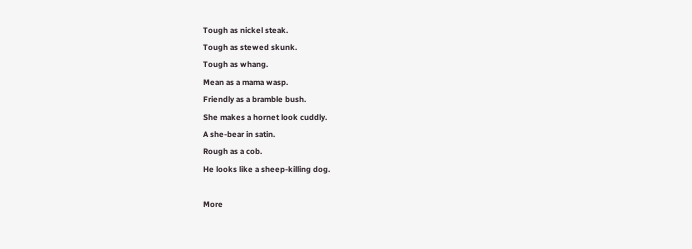Tough as nickel steak.
Tough as stewed skunk.
Tough as whang.
Mean as a mama wasp.
Friendly as a bramble bush.
She makes a hornet look cuddly.
A she-bear in satin.
Rough as a cob.
He looks like a sheep-killing dog.

More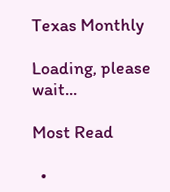Texas Monthly

Loading, please wait...

Most Read

  •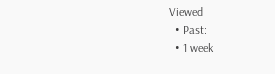Viewed
  • Past:
  • 1 week